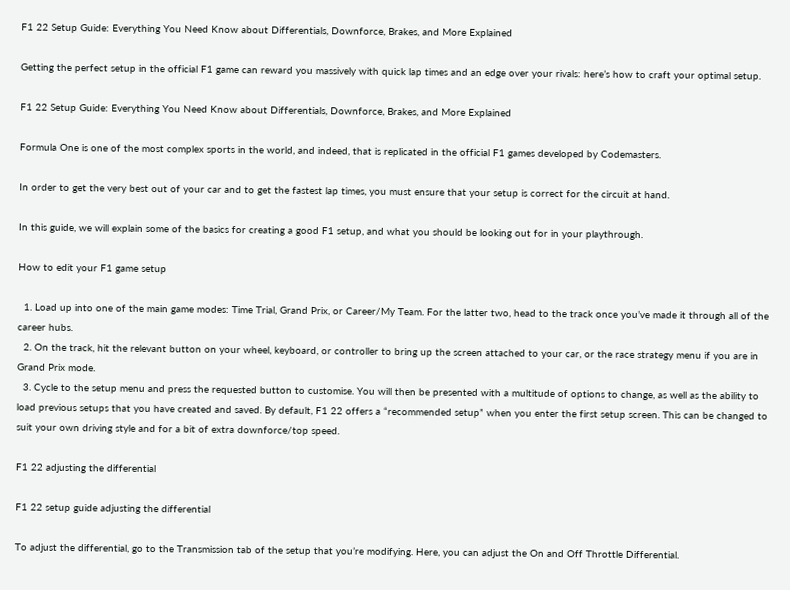F1 22 Setup Guide: Everything You Need Know about Differentials, Downforce, Brakes, and More Explained

Getting the perfect setup in the official F1 game can reward you massively with quick lap times and an edge over your rivals: here’s how to craft your optimal setup.

F1 22 Setup Guide: Everything You Need Know about Differentials, Downforce, Brakes, and More Explained

Formula One is one of the most complex sports in the world, and indeed, that is replicated in the official F1 games developed by Codemasters.

In order to get the very best out of your car and to get the fastest lap times, you must ensure that your setup is correct for the circuit at hand.

In this guide, we will explain some of the basics for creating a good F1 setup, and what you should be looking out for in your playthrough.

How to edit your F1 game setup

  1. Load up into one of the main game modes: Time Trial, Grand Prix, or Career/My Team. For the latter two, head to the track once you’ve made it through all of the career hubs.
  2. On the track, hit the relevant button on your wheel, keyboard, or controller to bring up the screen attached to your car, or the race strategy menu if you are in Grand Prix mode.
  3. Cycle to the setup menu and press the requested button to customise. You will then be presented with a multitude of options to change, as well as the ability to load previous setups that you have created and saved. By default, F1 22 offers a “recommended setup” when you enter the first setup screen. This can be changed to suit your own driving style and for a bit of extra downforce/top speed.

F1 22 adjusting the differential

F1 22 setup guide adjusting the differential

To adjust the differential, go to the Transmission tab of the setup that you’re modifying. Here, you can adjust the On and Off Throttle Differential.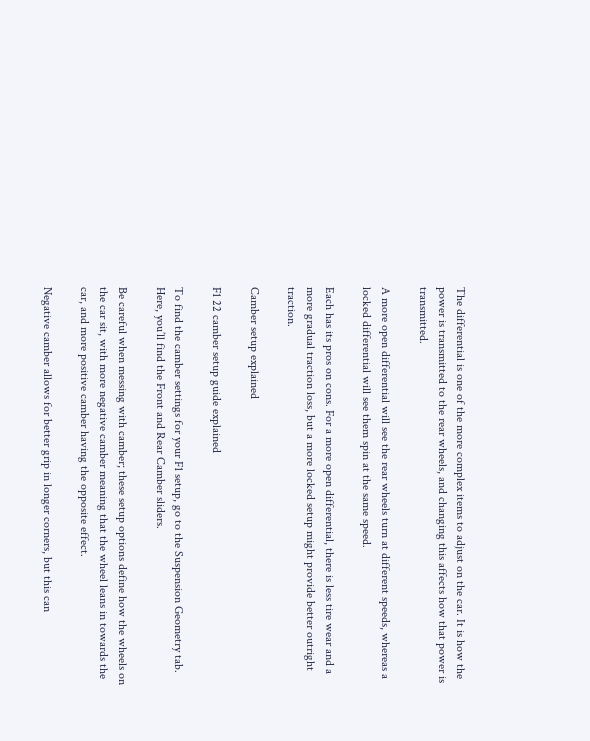The differential is one of the more complex items to adjust on the car. It is how the power is transmitted to the rear wheels, and changing this affects how that power is transmitted.

A more open differential will see the rear wheels turn at different speeds, whereas a locked differential will see them spin at the same speed.

Each has its pros on cons. For a more open differential, there is less tire wear and a more gradual traction loss, but a more locked setup might provide better outright traction.

Camber setup explained

F1 22 camber setup guide explained

To find the camber settings for your F1 setup, go to the Suspension Geometry tab. Here, you’ll find the Front and Rear Camber sliders.

Be careful when messing with camber; these setup options define how the wheels on the car sit, with more negative camber meaning that the wheel leans in towards the car, and more positive camber having the opposite effect.

Negative camber allows for better grip in longer corners, but this can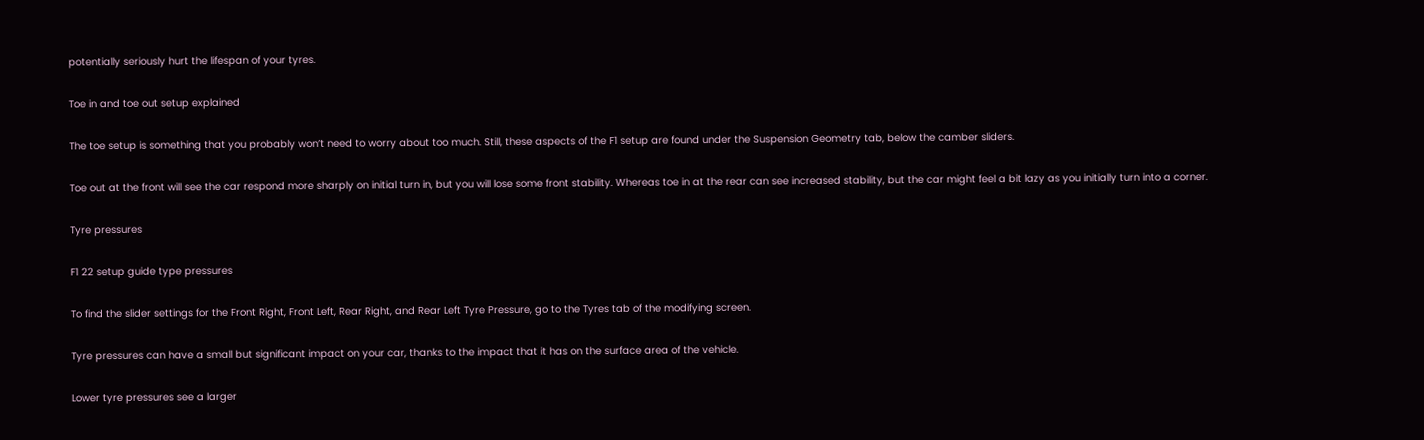potentially seriously hurt the lifespan of your tyres.

Toe in and toe out setup explained

The toe setup is something that you probably won’t need to worry about too much. Still, these aspects of the F1 setup are found under the Suspension Geometry tab, below the camber sliders.

Toe out at the front will see the car respond more sharply on initial turn in, but you will lose some front stability. Whereas toe in at the rear can see increased stability, but the car might feel a bit lazy as you initially turn into a corner.

Tyre pressures

F1 22 setup guide type pressures

To find the slider settings for the Front Right, Front Left, Rear Right, and Rear Left Tyre Pressure, go to the Tyres tab of the modifying screen.

Tyre pressures can have a small but significant impact on your car, thanks to the impact that it has on the surface area of the vehicle.

Lower tyre pressures see a larger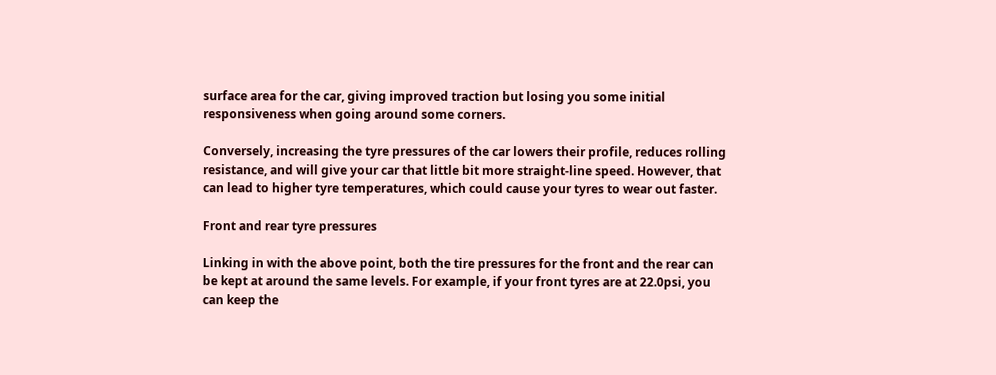surface area for the car, giving improved traction but losing you some initial responsiveness when going around some corners.

Conversely, increasing the tyre pressures of the car lowers their profile, reduces rolling resistance, and will give your car that little bit more straight-line speed. However, that can lead to higher tyre temperatures, which could cause your tyres to wear out faster.

Front and rear tyre pressures

Linking in with the above point, both the tire pressures for the front and the rear can be kept at around the same levels. For example, if your front tyres are at 22.0psi, you can keep the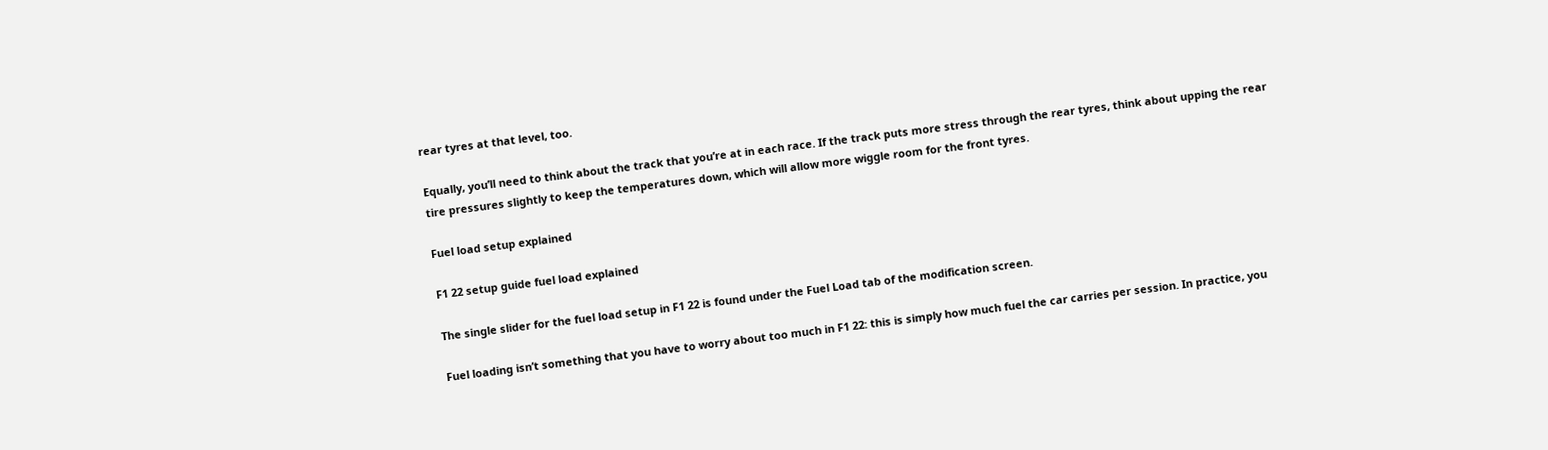rear tyres at that level, too.

Equally, you’ll need to think about the track that you’re at in each race. If the track puts more stress through the rear tyres, think about upping the rear tire pressures slightly to keep the temperatures down, which will allow more wiggle room for the front tyres.

Fuel load setup explained

F1 22 setup guide fuel load explained

The single slider for the fuel load setup in F1 22 is found under the Fuel Load tab of the modification screen.

Fuel loading isn’t something that you have to worry about too much in F1 22: this is simply how much fuel the car carries per session. In practice, you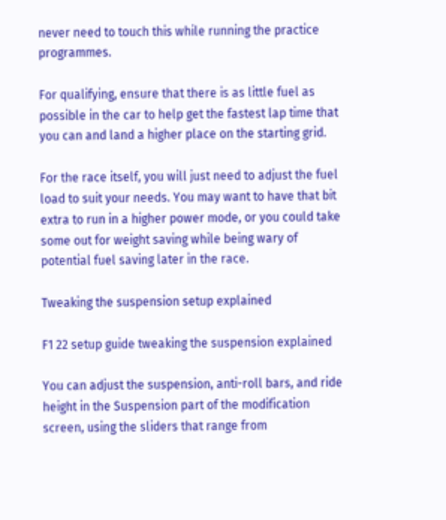never need to touch this while running the practice programmes.

For qualifying, ensure that there is as little fuel as possible in the car to help get the fastest lap time that you can and land a higher place on the starting grid.

For the race itself, you will just need to adjust the fuel load to suit your needs. You may want to have that bit extra to run in a higher power mode, or you could take some out for weight saving while being wary of potential fuel saving later in the race.

Tweaking the suspension setup explained

F1 22 setup guide tweaking the suspension explained

You can adjust the suspension, anti-roll bars, and ride height in the Suspension part of the modification screen, using the sliders that range from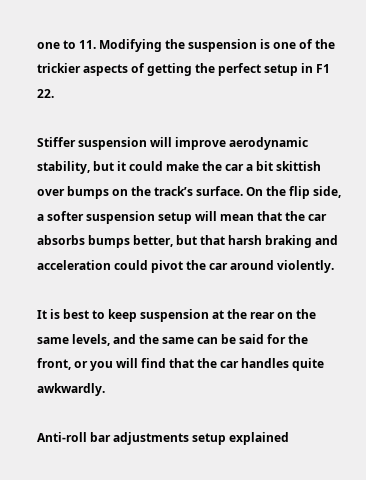one to 11. Modifying the suspension is one of the trickier aspects of getting the perfect setup in F1 22.

Stiffer suspension will improve aerodynamic stability, but it could make the car a bit skittish over bumps on the track’s surface. On the flip side, a softer suspension setup will mean that the car absorbs bumps better, but that harsh braking and acceleration could pivot the car around violently.

It is best to keep suspension at the rear on the same levels, and the same can be said for the front, or you will find that the car handles quite awkwardly.

Anti-roll bar adjustments setup explained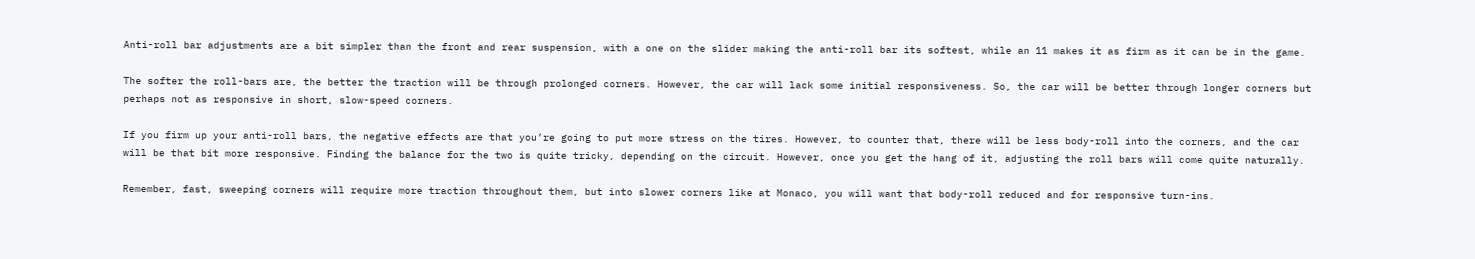Anti-roll bar adjustments are a bit simpler than the front and rear suspension, with a one on the slider making the anti-roll bar its softest, while an 11 makes it as firm as it can be in the game.

The softer the roll-bars are, the better the traction will be through prolonged corners. However, the car will lack some initial responsiveness. So, the car will be better through longer corners but perhaps not as responsive in short, slow-speed corners.

If you firm up your anti-roll bars, the negative effects are that you’re going to put more stress on the tires. However, to counter that, there will be less body-roll into the corners, and the car will be that bit more responsive. Finding the balance for the two is quite tricky, depending on the circuit. However, once you get the hang of it, adjusting the roll bars will come quite naturally.

Remember, fast, sweeping corners will require more traction throughout them, but into slower corners like at Monaco, you will want that body-roll reduced and for responsive turn-ins.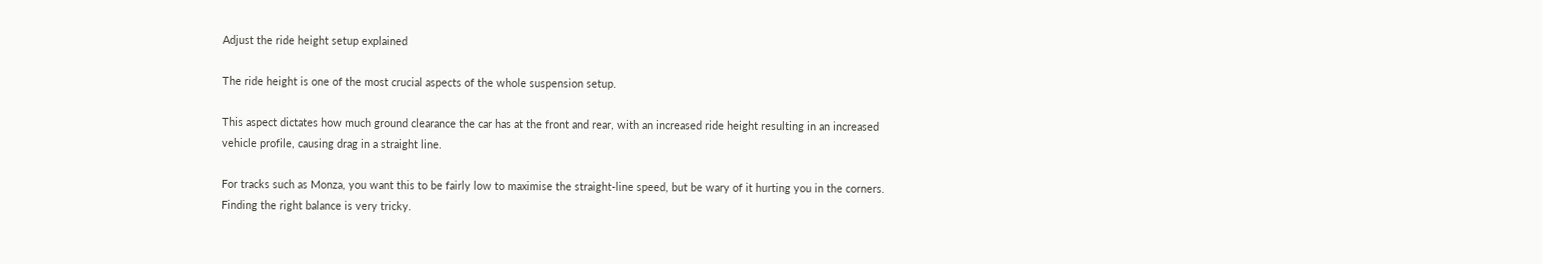Adjust the ride height setup explained

The ride height is one of the most crucial aspects of the whole suspension setup.

This aspect dictates how much ground clearance the car has at the front and rear, with an increased ride height resulting in an increased vehicle profile, causing drag in a straight line.

For tracks such as Monza, you want this to be fairly low to maximise the straight-line speed, but be wary of it hurting you in the corners. Finding the right balance is very tricky.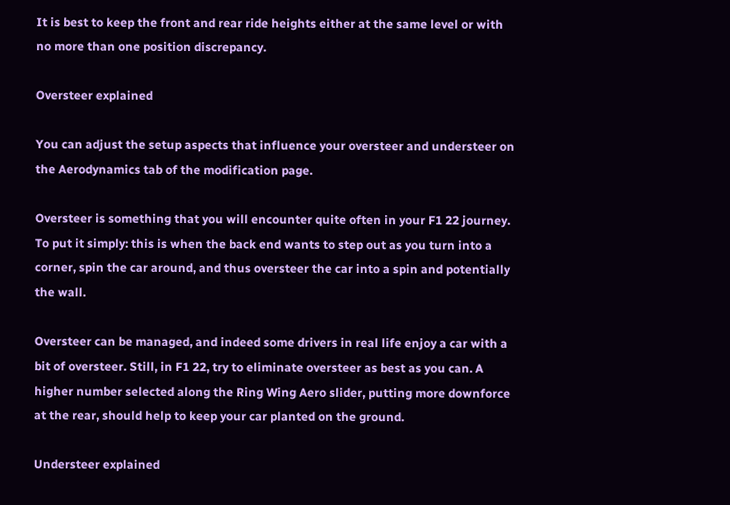It is best to keep the front and rear ride heights either at the same level or with no more than one position discrepancy.

Oversteer explained

You can adjust the setup aspects that influence your oversteer and understeer on the Aerodynamics tab of the modification page.

Oversteer is something that you will encounter quite often in your F1 22 journey. To put it simply: this is when the back end wants to step out as you turn into a corner, spin the car around, and thus oversteer the car into a spin and potentially the wall.

Oversteer can be managed, and indeed some drivers in real life enjoy a car with a bit of oversteer. Still, in F1 22, try to eliminate oversteer as best as you can. A higher number selected along the Ring Wing Aero slider, putting more downforce at the rear, should help to keep your car planted on the ground.

Understeer explained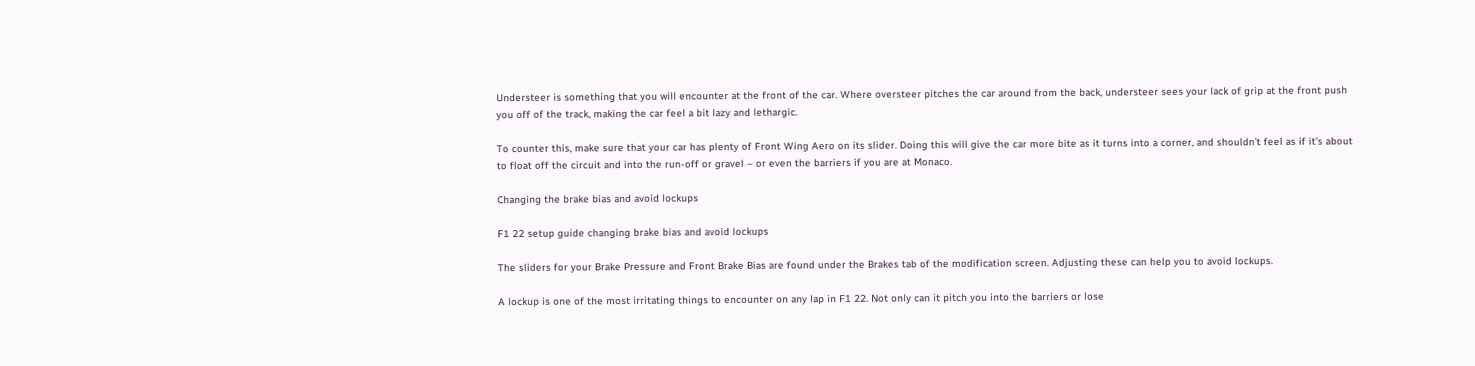Understeer is something that you will encounter at the front of the car. Where oversteer pitches the car around from the back, understeer sees your lack of grip at the front push you off of the track, making the car feel a bit lazy and lethargic.

To counter this, make sure that your car has plenty of Front Wing Aero on its slider. Doing this will give the car more bite as it turns into a corner, and shouldn’t feel as if it’s about to float off the circuit and into the run-off or gravel – or even the barriers if you are at Monaco.

Changing the brake bias and avoid lockups

F1 22 setup guide changing brake bias and avoid lockups

The sliders for your Brake Pressure and Front Brake Bias are found under the Brakes tab of the modification screen. Adjusting these can help you to avoid lockups.

A lockup is one of the most irritating things to encounter on any lap in F1 22. Not only can it pitch you into the barriers or lose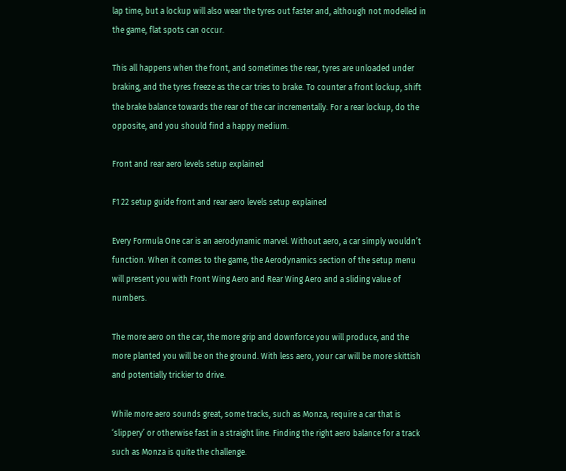lap time, but a lockup will also wear the tyres out faster and, although not modelled in the game, flat spots can occur.

This all happens when the front, and sometimes the rear, tyres are unloaded under braking, and the tyres freeze as the car tries to brake. To counter a front lockup, shift the brake balance towards the rear of the car incrementally. For a rear lockup, do the opposite, and you should find a happy medium.

Front and rear aero levels setup explained

F1 22 setup guide front and rear aero levels setup explained

Every Formula One car is an aerodynamic marvel. Without aero, a car simply wouldn’t function. When it comes to the game, the Aerodynamics section of the setup menu will present you with Front Wing Aero and Rear Wing Aero and a sliding value of numbers.

The more aero on the car, the more grip and downforce you will produce, and the more planted you will be on the ground. With less aero, your car will be more skittish and potentially trickier to drive.

While more aero sounds great, some tracks, such as Monza, require a car that is ‘slippery’ or otherwise fast in a straight line. Finding the right aero balance for a track such as Monza is quite the challenge.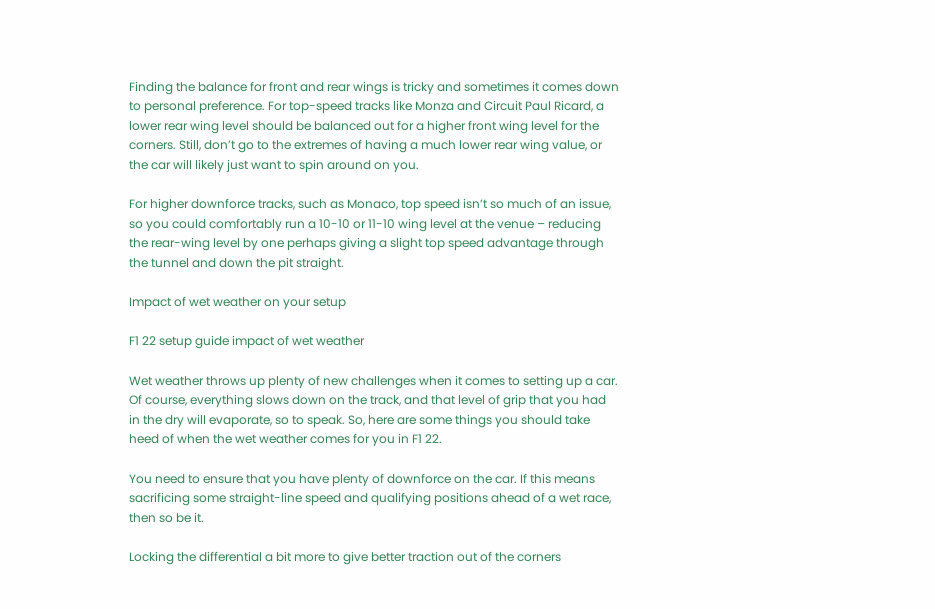Finding the balance for front and rear wings is tricky and sometimes it comes down to personal preference. For top-speed tracks like Monza and Circuit Paul Ricard, a lower rear wing level should be balanced out for a higher front wing level for the corners. Still, don’t go to the extremes of having a much lower rear wing value, or the car will likely just want to spin around on you.

For higher downforce tracks, such as Monaco, top speed isn’t so much of an issue, so you could comfortably run a 10-10 or 11-10 wing level at the venue – reducing the rear-wing level by one perhaps giving a slight top speed advantage through the tunnel and down the pit straight.

Impact of wet weather on your setup

F1 22 setup guide impact of wet weather

Wet weather throws up plenty of new challenges when it comes to setting up a car. Of course, everything slows down on the track, and that level of grip that you had in the dry will evaporate, so to speak. So, here are some things you should take heed of when the wet weather comes for you in F1 22.

You need to ensure that you have plenty of downforce on the car. If this means sacrificing some straight-line speed and qualifying positions ahead of a wet race, then so be it.

Locking the differential a bit more to give better traction out of the corners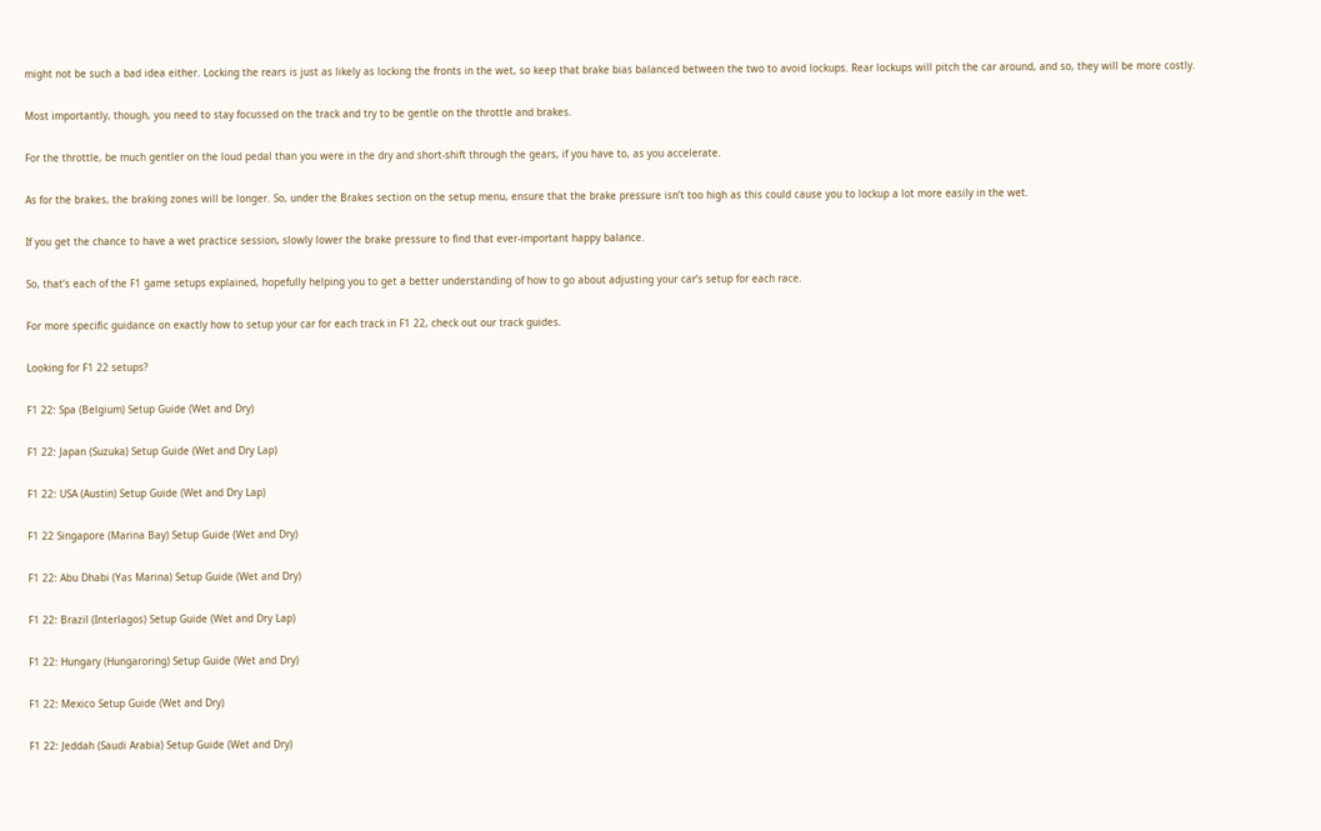might not be such a bad idea either. Locking the rears is just as likely as locking the fronts in the wet, so keep that brake bias balanced between the two to avoid lockups. Rear lockups will pitch the car around, and so, they will be more costly.

Most importantly, though, you need to stay focussed on the track and try to be gentle on the throttle and brakes.

For the throttle, be much gentler on the loud pedal than you were in the dry and short-shift through the gears, if you have to, as you accelerate.

As for the brakes, the braking zones will be longer. So, under the Brakes section on the setup menu, ensure that the brake pressure isn’t too high as this could cause you to lockup a lot more easily in the wet.

If you get the chance to have a wet practice session, slowly lower the brake pressure to find that ever-important happy balance.

So, that’s each of the F1 game setups explained, hopefully helping you to get a better understanding of how to go about adjusting your car’s setup for each race.

For more specific guidance on exactly how to setup your car for each track in F1 22, check out our track guides.

Looking for F1 22 setups?

F1 22: Spa (Belgium) Setup Guide (Wet and Dry)

F1 22: Japan (Suzuka) Setup Guide (Wet and Dry Lap)

F1 22: USA (Austin) Setup Guide (Wet and Dry Lap)

F1 22 Singapore (Marina Bay) Setup Guide (Wet and Dry)

F1 22: Abu Dhabi (Yas Marina) Setup Guide (Wet and Dry)

F1 22: Brazil (Interlagos) Setup Guide (Wet and Dry Lap)

F1 22: Hungary (Hungaroring) Setup Guide (Wet and Dry)

F1 22: Mexico Setup Guide (Wet and Dry)

F1 22: Jeddah (Saudi Arabia) Setup Guide (Wet and Dry)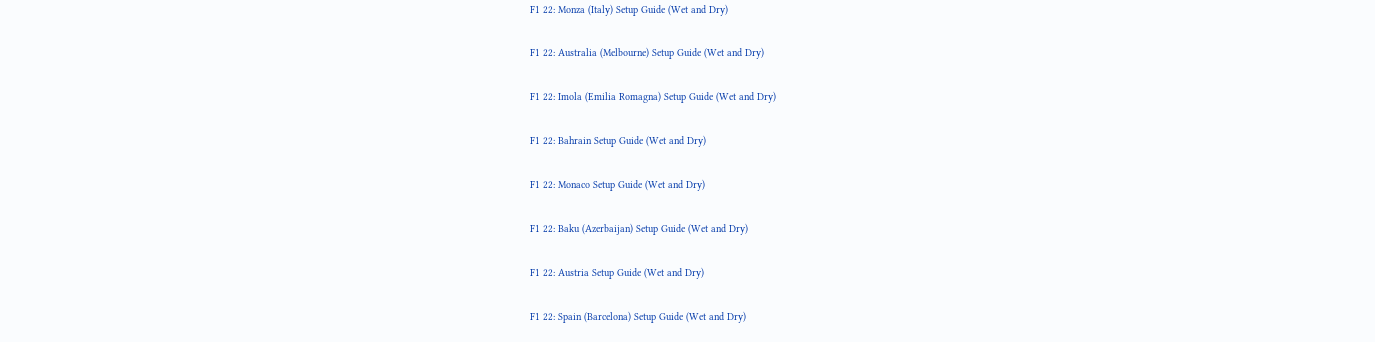F1 22: Monza (Italy) Setup Guide (Wet and Dry)

F1 22: Australia (Melbourne) Setup Guide (Wet and Dry)

F1 22: Imola (Emilia Romagna) Setup Guide (Wet and Dry)

F1 22: Bahrain Setup Guide (Wet and Dry)

F1 22: Monaco Setup Guide (Wet and Dry)

F1 22: Baku (Azerbaijan) Setup Guide (Wet and Dry)

F1 22: Austria Setup Guide (Wet and Dry)

F1 22: Spain (Barcelona) Setup Guide (Wet and Dry)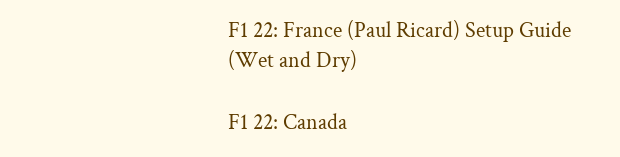F1 22: France (Paul Ricard) Setup Guide (Wet and Dry)

F1 22: Canada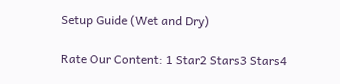Setup Guide (Wet and Dry)

Rate Our Content: 1 Star2 Stars3 Stars4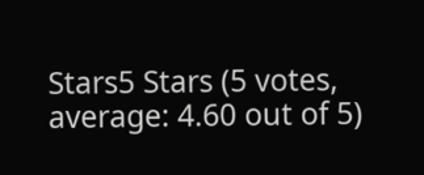Stars5 Stars (5 votes, average: 4.60 out of 5)